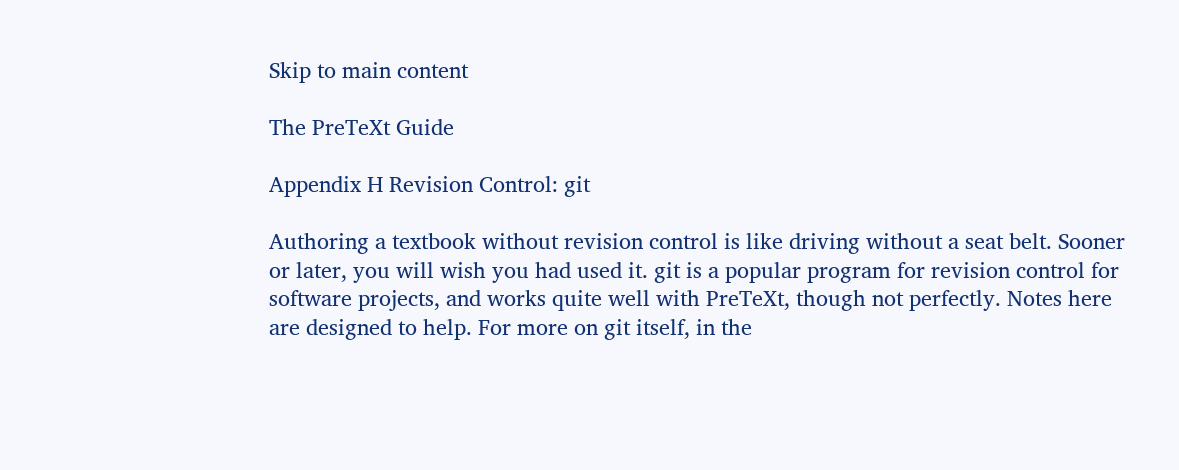Skip to main content

The PreTeXt Guide

Appendix H Revision Control: git

Authoring a textbook without revision control is like driving without a seat belt. Sooner or later, you will wish you had used it. git is a popular program for revision control for software projects, and works quite well with PreTeXt, though not perfectly. Notes here are designed to help. For more on git itself, in the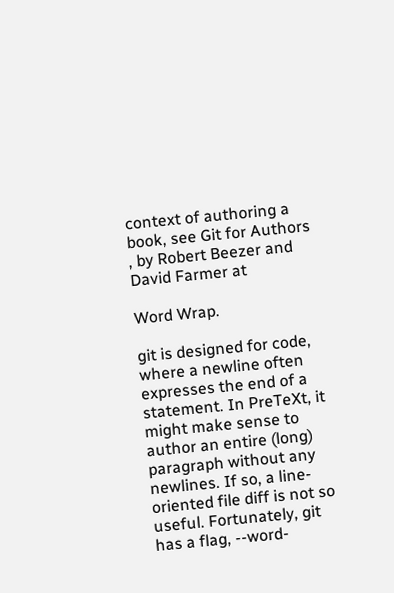context of authoring a book, see Git for Authors
, by Robert Beezer and David Farmer at

Word Wrap.

git is designed for code, where a newline often expresses the end of a statement. In PreTeXt, it might make sense to author an entire (long) paragraph without any newlines. If so, a line-oriented file diff is not so useful. Fortunately, git has a flag, --word-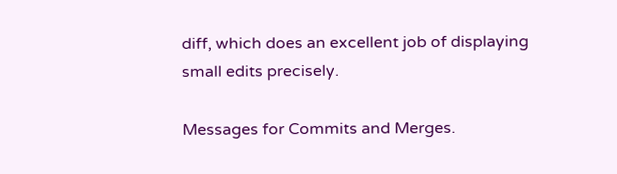diff, which does an excellent job of displaying small edits precisely.

Messages for Commits and Merges.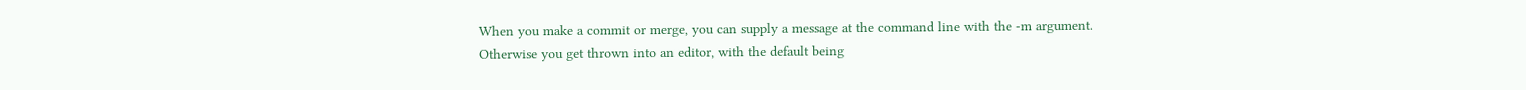When you make a commit or merge, you can supply a message at the command line with the -m argument. Otherwise you get thrown into an editor, with the default being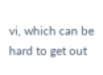vi, which can be hard to get out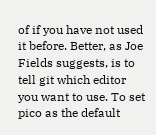of if you have not used it before. Better, as Joe Fields suggests, is to tell git which editor you want to use. To set pico as the default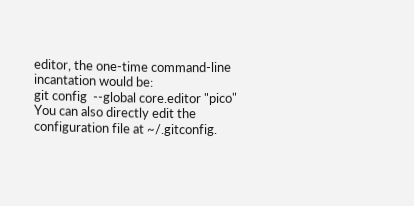editor, the one-time command-line incantation would be:
git config  --global core.editor "pico"
You can also directly edit the configuration file at ~/.gitconfig.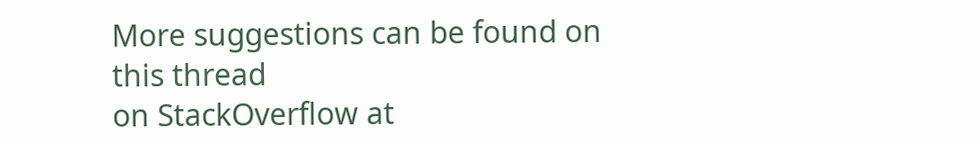More suggestions can be found on this thread
on StackOverflow at